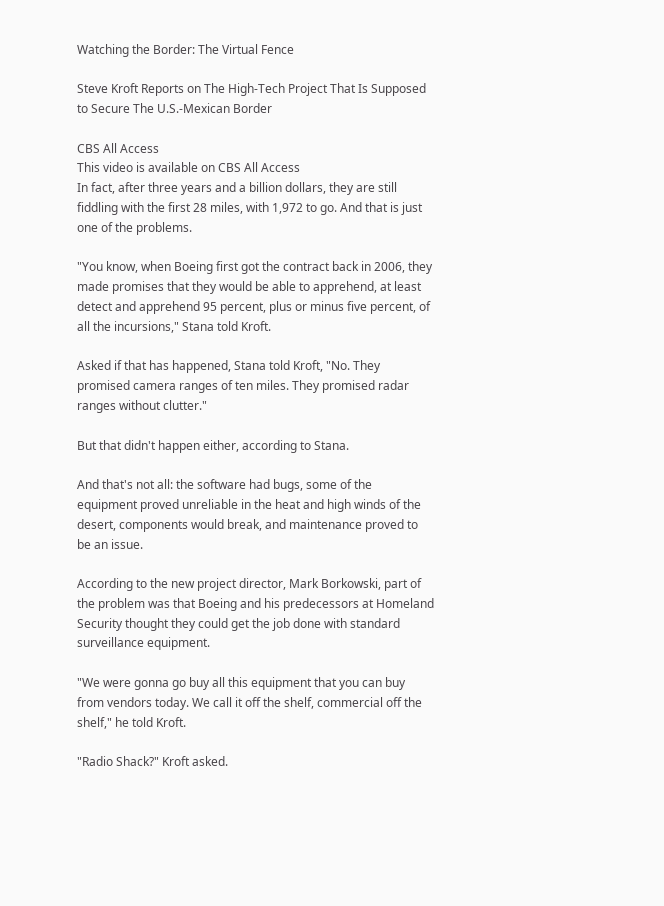Watching the Border: The Virtual Fence

Steve Kroft Reports on The High-Tech Project That Is Supposed to Secure The U.S.-Mexican Border

CBS All Access
This video is available on CBS All Access
In fact, after three years and a billion dollars, they are still fiddling with the first 28 miles, with 1,972 to go. And that is just one of the problems.

"You know, when Boeing first got the contract back in 2006, they made promises that they would be able to apprehend, at least detect and apprehend 95 percent, plus or minus five percent, of all the incursions," Stana told Kroft.

Asked if that has happened, Stana told Kroft, "No. They promised camera ranges of ten miles. They promised radar ranges without clutter."

But that didn't happen either, according to Stana.

And that's not all: the software had bugs, some of the equipment proved unreliable in the heat and high winds of the desert, components would break, and maintenance proved to be an issue.

According to the new project director, Mark Borkowski, part of the problem was that Boeing and his predecessors at Homeland Security thought they could get the job done with standard surveillance equipment.

"We were gonna go buy all this equipment that you can buy from vendors today. We call it off the shelf, commercial off the shelf," he told Kroft.

"Radio Shack?" Kroft asked.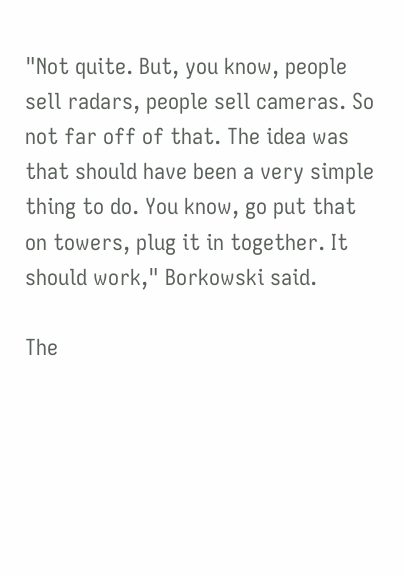"Not quite. But, you know, people sell radars, people sell cameras. So not far off of that. The idea was that should have been a very simple thing to do. You know, go put that on towers, plug it in together. It should work," Borkowski said.

The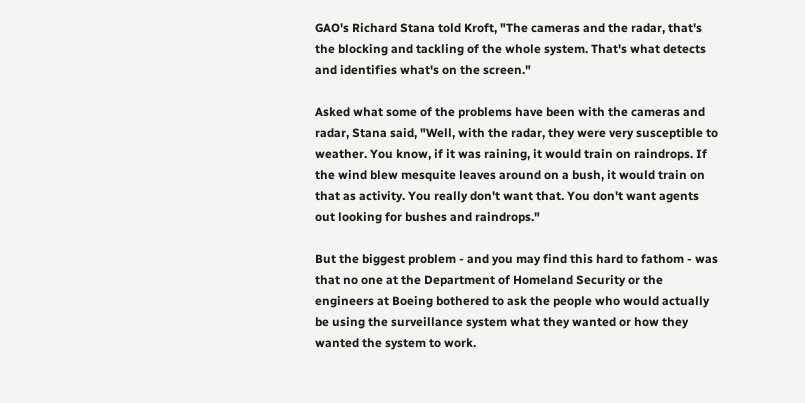GAO's Richard Stana told Kroft, "The cameras and the radar, that's the blocking and tackling of the whole system. That's what detects and identifies what's on the screen."

Asked what some of the problems have been with the cameras and radar, Stana said, "Well, with the radar, they were very susceptible to weather. You know, if it was raining, it would train on raindrops. If the wind blew mesquite leaves around on a bush, it would train on that as activity. You really don't want that. You don't want agents out looking for bushes and raindrops."

But the biggest problem - and you may find this hard to fathom - was that no one at the Department of Homeland Security or the engineers at Boeing bothered to ask the people who would actually be using the surveillance system what they wanted or how they wanted the system to work.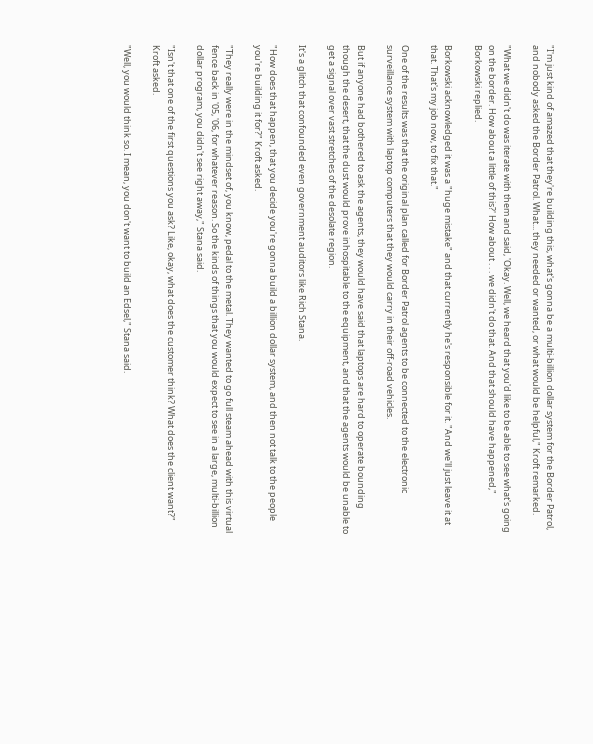"I'm just kind of amazed that they're building this, what's gonna be a multi-billion dollar system for the Border Patrol, and nobody asked the Border Patrol. What... they needed or wanted, or what would be helpful," Kroft remarked.

"What we didn't do was iterate with them and said, 'Okay. Well, we heard that you'd like to be able to see what's going on the border. How about a little of this?' How about . . . we didn't do that. And that should have happened," Borkowski replied.

Borkowski acknowledged it was a "huge mistake" and that currently he's responsible for it. "And we'll just leave it at that. That's my job now, to fix that."

One of the results was that the original plan called for Border Patrol agents to be connected to the electronic surveillance system with laptop computers that they would carry in their off-road vehicles.

But if anyone had bothered to ask the agents, they would have said that laptops are hard to operate bounding though the desert, that the dust would prove inhospitable to the equipment, and that the agents would be unable to get a signal over vast stretches of the desolate region.

It's a glitch that confounded even government auditors like Rich Stana.

"How does that happen, that you decide you're gonna build a billion dollar system, and then not talk to the people you're building it for?" Kroft asked.

"They really were in the mindset of, you know, pedal to the metal. They wanted to go full steam ahead with this virtual fence back in '05, '06, for whatever reason. So the kinds of things that you would expect to see in a large, multi-billion dollar program, you didn't see right away," Stana said.

"Isn't that one of the first questions you ask? Like, okay, what does the customer think? What does the client want?" Kroft asked.

"Well, you would think so. I mean, you don't want to build an Edsel," Stana said.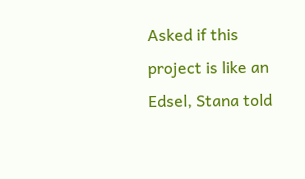Asked if this project is like an Edsel, Stana told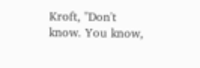Kroft, "Don't know. You know,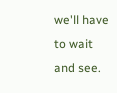we'll have to wait and see.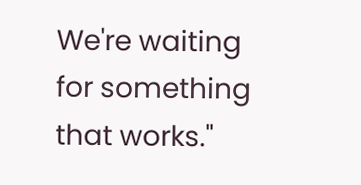We're waiting for something that works."